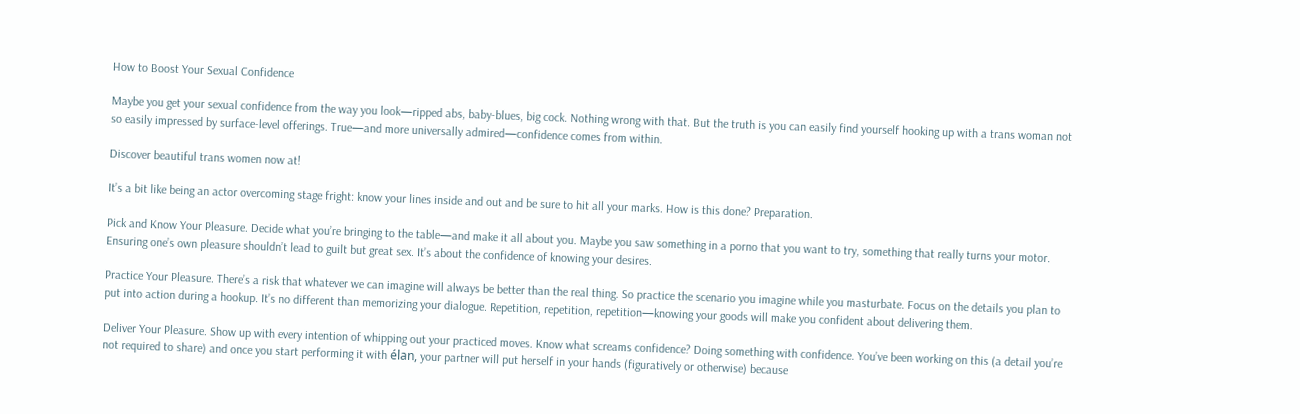How to Boost Your Sexual Confidence

Maybe you get your sexual confidence from the way you look—ripped abs, baby-blues, big cock. Nothing wrong with that. But the truth is you can easily find yourself hooking up with a trans woman not so easily impressed by surface-level offerings. True—and more universally admired—confidence comes from within.

Discover beautiful trans women now at!

It’s a bit like being an actor overcoming stage fright: know your lines inside and out and be sure to hit all your marks. How is this done? Preparation.

Pick and Know Your Pleasure. Decide what you’re bringing to the table—and make it all about you. Maybe you saw something in a porno that you want to try, something that really turns your motor. Ensuring one’s own pleasure shouldn’t lead to guilt but great sex. It’s about the confidence of knowing your desires.

Practice Your Pleasure. There’s a risk that whatever we can imagine will always be better than the real thing. So practice the scenario you imagine while you masturbate. Focus on the details you plan to put into action during a hookup. It’s no different than memorizing your dialogue. Repetition, repetition, repetition—knowing your goods will make you confident about delivering them.

Deliver Your Pleasure. Show up with every intention of whipping out your practiced moves. Know what screams confidence? Doing something with confidence. You’ve been working on this (a detail you’re not required to share) and once you start performing it with élan, your partner will put herself in your hands (figuratively or otherwise) because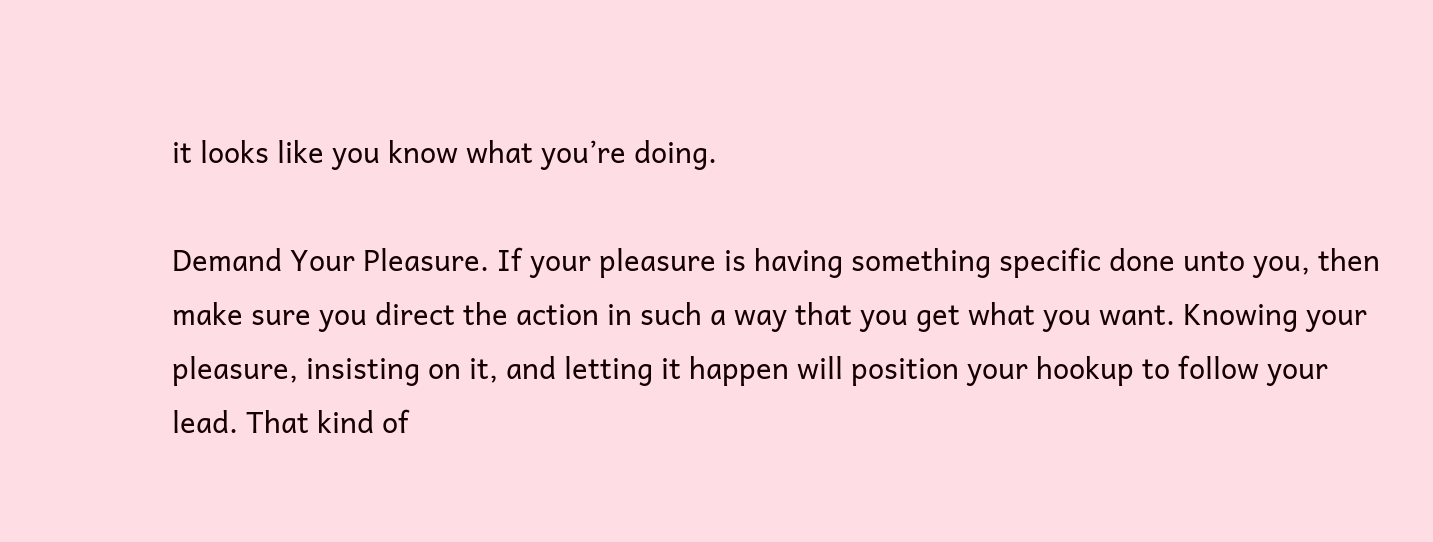it looks like you know what you’re doing.

Demand Your Pleasure. If your pleasure is having something specific done unto you, then make sure you direct the action in such a way that you get what you want. Knowing your pleasure, insisting on it, and letting it happen will position your hookup to follow your lead. That kind of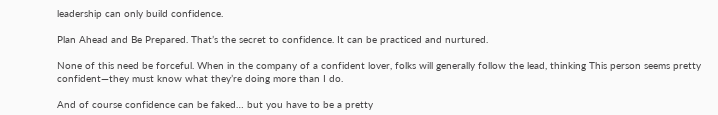leadership can only build confidence.

Plan Ahead and Be Prepared. That’s the secret to confidence. It can be practiced and nurtured.

None of this need be forceful. When in the company of a confident lover, folks will generally follow the lead, thinking This person seems pretty confident—they must know what they’re doing more than I do.

And of course confidence can be faked… but you have to be a pretty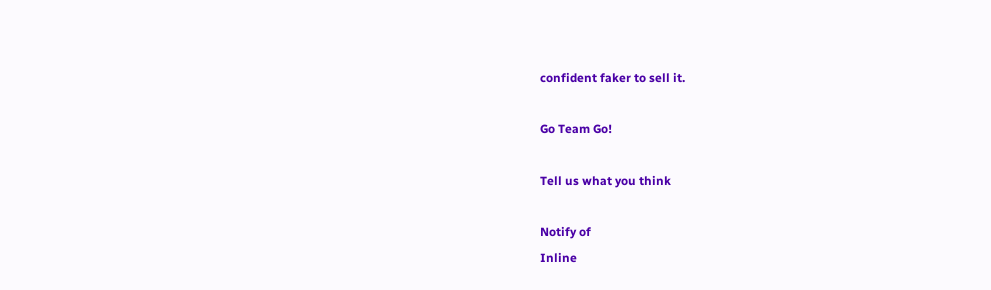confident faker to sell it.

Go Team Go!

Tell us what you think

Notify of
Inline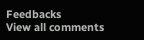Feedbacks
View all comments